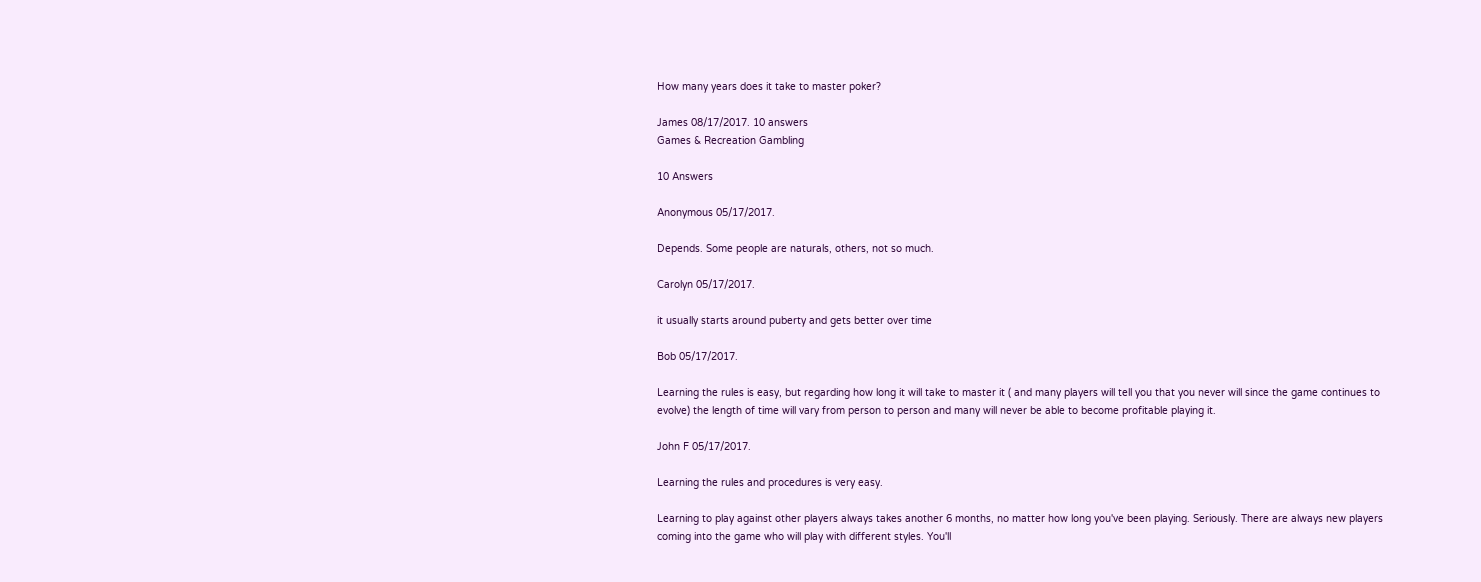How many years does it take to master poker?

James 08/17/2017. 10 answers
Games & Recreation Gambling

10 Answers

Anonymous 05/17/2017.

Depends. Some people are naturals, others, not so much.

Carolyn 05/17/2017.

it usually starts around puberty and gets better over time

Bob 05/17/2017.

Learning the rules is easy, but regarding how long it will take to master it ( and many players will tell you that you never will since the game continues to evolve) the length of time will vary from person to person and many will never be able to become profitable playing it.

John F 05/17/2017.

Learning the rules and procedures is very easy.

Learning to play against other players always takes another 6 months, no matter how long you've been playing. Seriously. There are always new players coming into the game who will play with different styles. You'll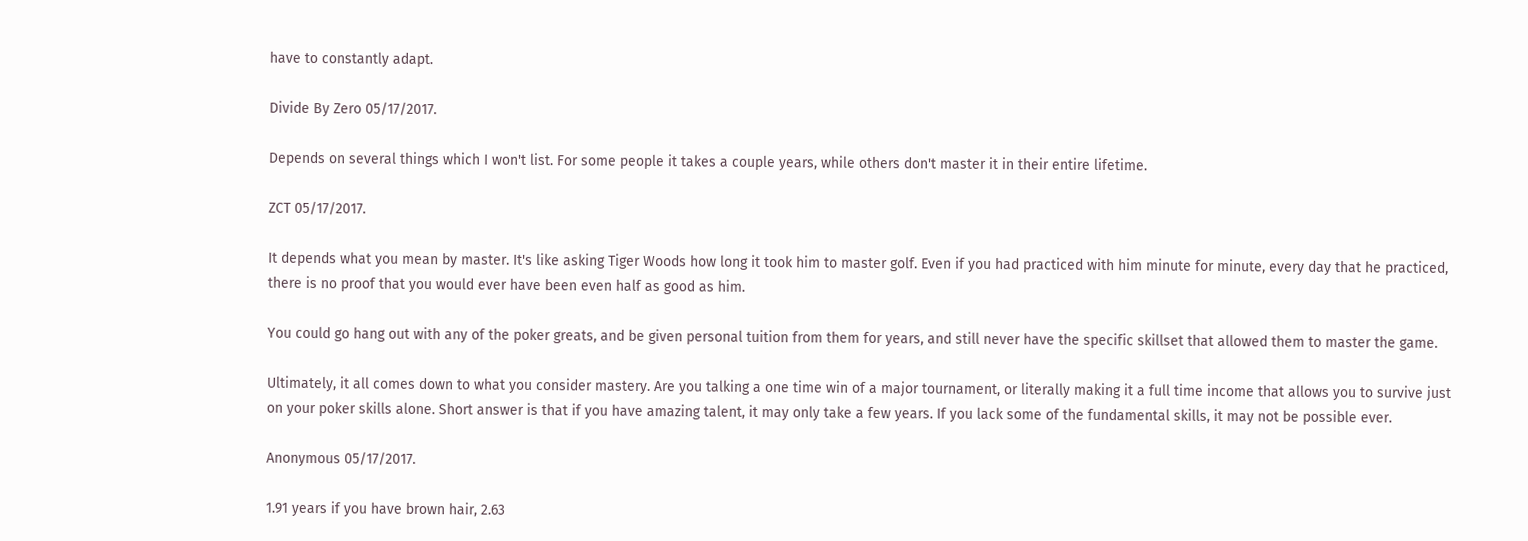have to constantly adapt.

Divide By Zero 05/17/2017.

Depends on several things which I won't list. For some people it takes a couple years, while others don't master it in their entire lifetime.

ZCT 05/17/2017.

It depends what you mean by master. It's like asking Tiger Woods how long it took him to master golf. Even if you had practiced with him minute for minute, every day that he practiced, there is no proof that you would ever have been even half as good as him.

You could go hang out with any of the poker greats, and be given personal tuition from them for years, and still never have the specific skillset that allowed them to master the game.

Ultimately, it all comes down to what you consider mastery. Are you talking a one time win of a major tournament, or literally making it a full time income that allows you to survive just on your poker skills alone. Short answer is that if you have amazing talent, it may only take a few years. If you lack some of the fundamental skills, it may not be possible ever.

Anonymous 05/17/2017.

1.91 years if you have brown hair, 2.63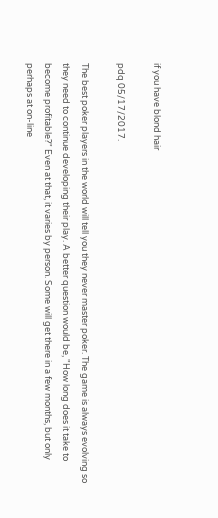if you have blond hair

pdq 05/17/2017.

The best poker players in the world will tell you they never master poker. The game is always evolving so they need to continue developing their play. A better question would be, "How long does it take to become profitable?" Even at that, it varies by person. Some will get there in a few months, but only perhaps at on-line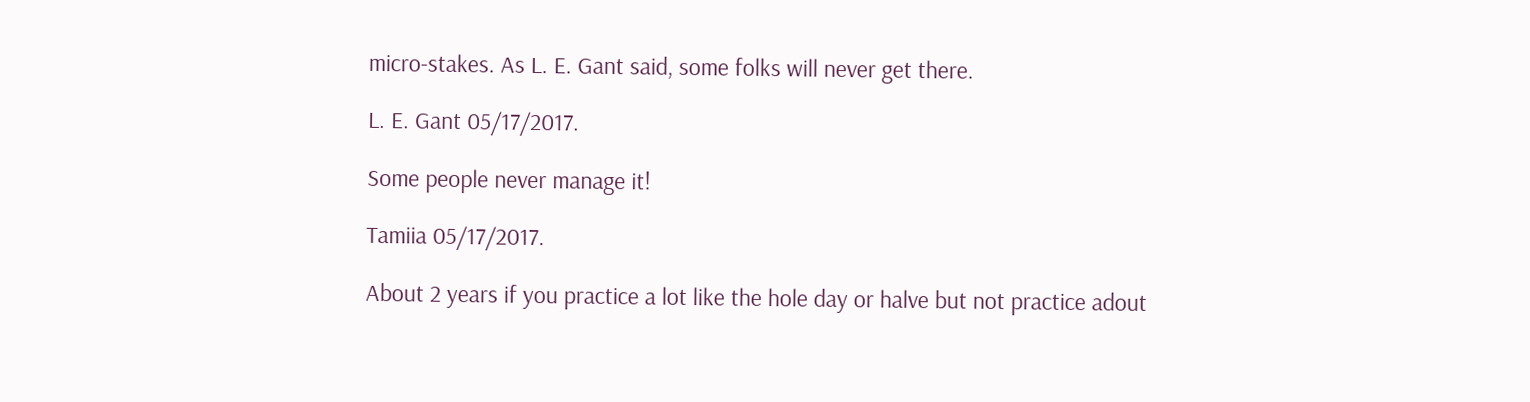micro-stakes. As L. E. Gant said, some folks will never get there.

L. E. Gant 05/17/2017.

Some people never manage it!

Tamiia 05/17/2017.

About 2 years if you practice a lot like the hole day or halve but not practice adout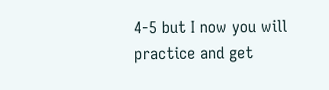4-5 but I now you will practice and get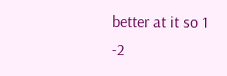better at it so 1 -2